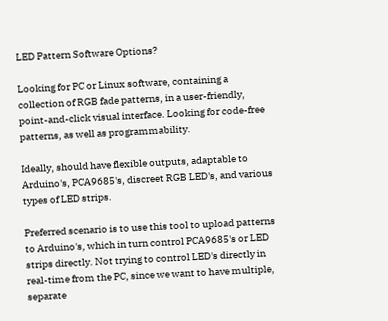LED Pattern Software Options?

Looking for PC or Linux software, containing a collection of RGB fade patterns, in a user-friendly, point-and-click visual interface. Looking for code-free patterns, as well as programmability.

Ideally, should have flexible outputs, adaptable to Arduino's, PCA9685's, discreet RGB LED's, and various types of LED strips.

Preferred scenario is to use this tool to upload patterns to Arduino's, which in turn control PCA9685's or LED strips directly. Not trying to control LED's directly in real-time from the PC, since we want to have multiple, separate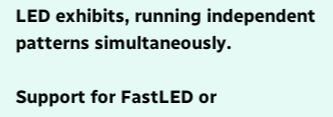LED exhibits, running independent patterns simultaneously.

Support for FastLED or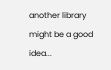another library might be a good idea...